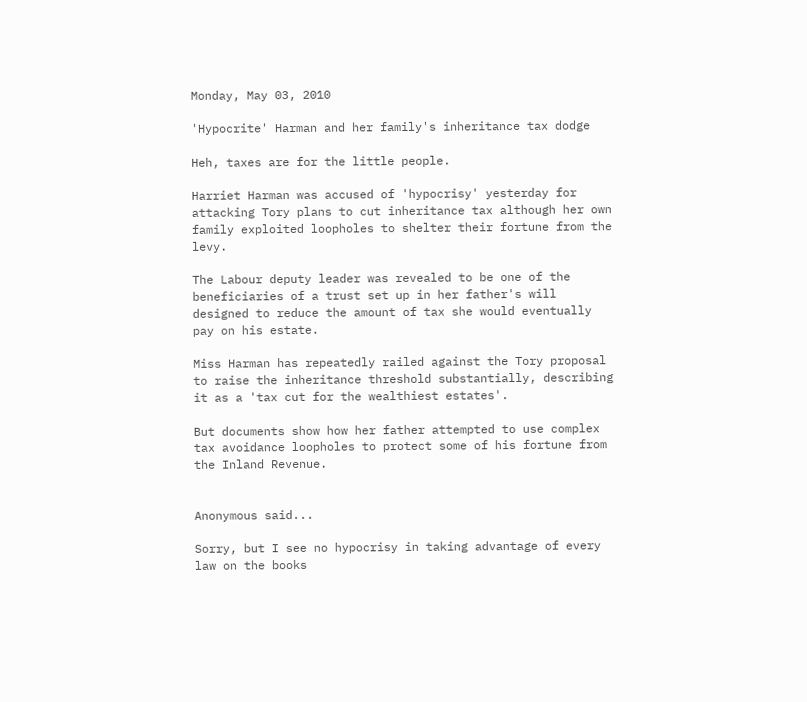Monday, May 03, 2010

'Hypocrite' Harman and her family's inheritance tax dodge

Heh, taxes are for the little people.

Harriet Harman was accused of 'hypocrisy' yesterday for attacking Tory plans to cut inheritance tax although her own family exploited loopholes to shelter their fortune from the levy.

The Labour deputy leader was revealed to be one of the beneficiaries of a trust set up in her father's will designed to reduce the amount of tax she would eventually pay on his estate.

Miss Harman has repeatedly railed against the Tory proposal to raise the inheritance threshold substantially, describing it as a 'tax cut for the wealthiest estates'.

But documents show how her father attempted to use complex tax avoidance loopholes to protect some of his fortune from the Inland Revenue.


Anonymous said...

Sorry, but I see no hypocrisy in taking advantage of every law on the books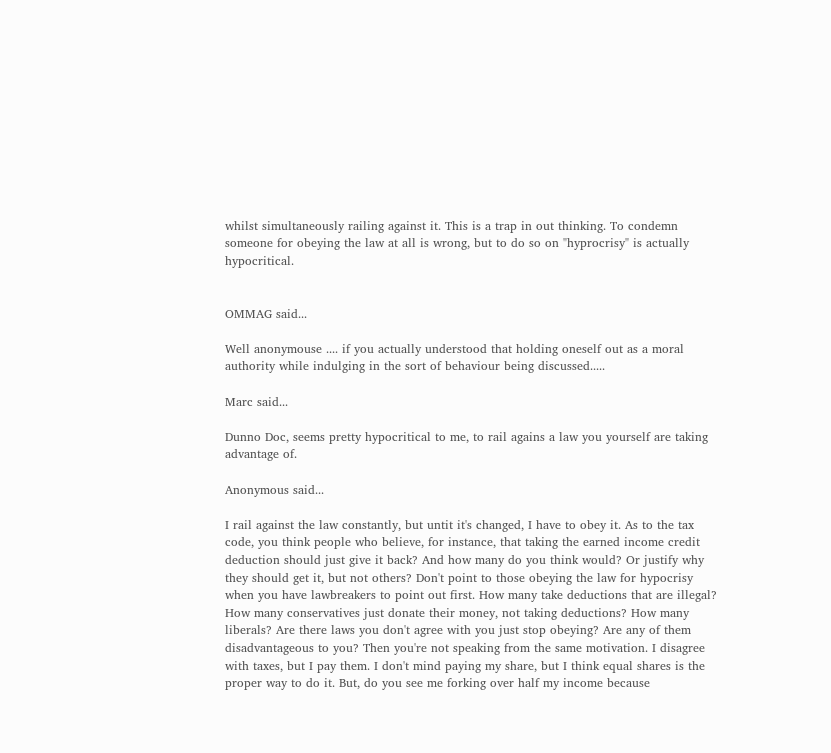whilst simultaneously railing against it. This is a trap in out thinking. To condemn someone for obeying the law at all is wrong, but to do so on "hyprocrisy" is actually hypocritical.


OMMAG said...

Well anonymouse .... if you actually understood that holding oneself out as a moral authority while indulging in the sort of behaviour being discussed.....

Marc said...

Dunno Doc, seems pretty hypocritical to me, to rail agains a law you yourself are taking advantage of.

Anonymous said...

I rail against the law constantly, but untit it's changed, I have to obey it. As to the tax code, you think people who believe, for instance, that taking the earned income credit deduction should just give it back? And how many do you think would? Or justify why they should get it, but not others? Don't point to those obeying the law for hypocrisy when you have lawbreakers to point out first. How many take deductions that are illegal? How many conservatives just donate their money, not taking deductions? How many liberals? Are there laws you don't agree with you just stop obeying? Are any of them disadvantageous to you? Then you're not speaking from the same motivation. I disagree with taxes, but I pay them. I don't mind paying my share, but I think equal shares is the proper way to do it. But, do you see me forking over half my income because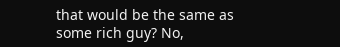that would be the same as some rich guy? No,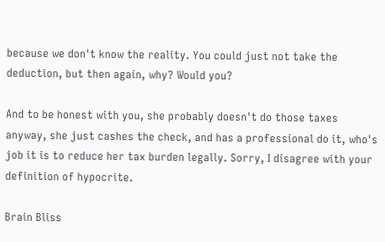because we don't know the reality. You could just not take the deduction, but then again, why? Would you?

And to be honest with you, she probably doesn't do those taxes anyway, she just cashes the check, and has a professional do it, who's job it is to reduce her tax burden legally. Sorry, I disagree with your definition of hypocrite.

Brain Bliss